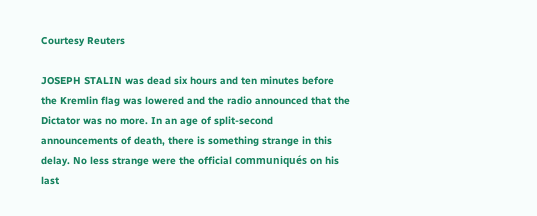Courtesy Reuters

JOSEPH STALIN was dead six hours and ten minutes before the Kremlin flag was lowered and the radio announced that the Dictator was no more. In an age of split-second announcements of death, there is something strange in this delay. No less strange were the official communiqués on his last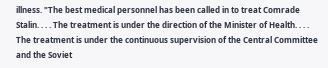illness. "The best medical personnel has been called in to treat Comrade Stalin. . . . The treatment is under the direction of the Minister of Health. . . . The treatment is under the continuous supervision of the Central Committee and the Soviet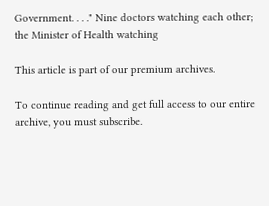Government. . . ." Nine doctors watching each other; the Minister of Health watching

This article is part of our premium archives.

To continue reading and get full access to our entire archive, you must subscribe.